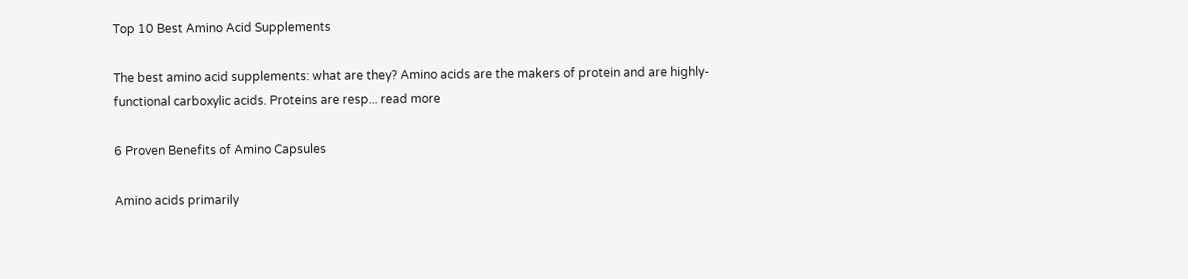Top 10 Best Amino Acid Supplements

The best amino acid supplements: what are they? Amino acids are the makers of protein and are highly-functional carboxylic acids. Proteins are resp... read more

6 Proven Benefits of Amino Capsules

Amino acids primarily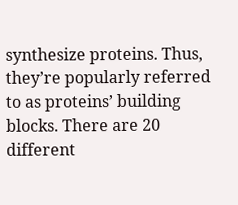synthesize proteins. Thus, they’re popularly referred to as proteins’ building blocks. There are 20 different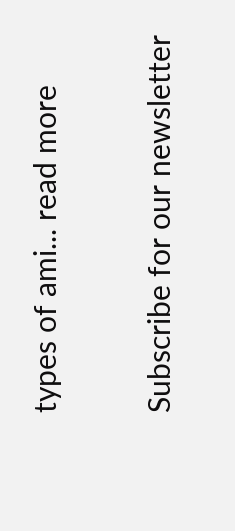types of ami... read more

Subscribe for our newsletter